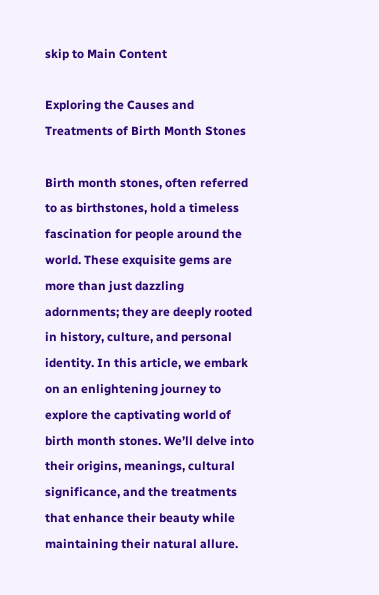skip to Main Content

Exploring the Causes and Treatments of Birth Month Stones

Birth month stones, often referred to as birthstones, hold a timeless fascination for people around the world. These exquisite gems are more than just dazzling adornments; they are deeply rooted in history, culture, and personal identity. In this article, we embark on an enlightening journey to explore the captivating world of birth month stones. We’ll delve into their origins, meanings, cultural significance, and the treatments that enhance their beauty while maintaining their natural allure.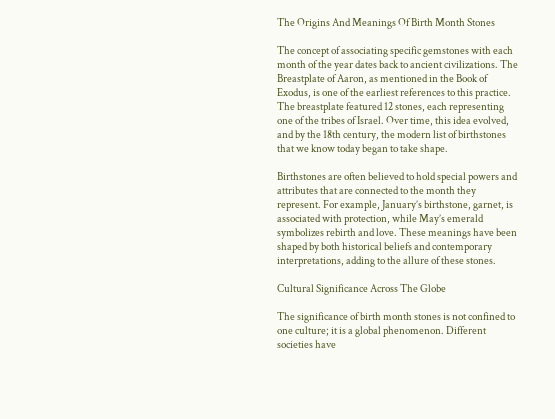The Origins And Meanings Of Birth Month Stones

The concept of associating specific gemstones with each month of the year dates back to ancient civilizations. The Breastplate of Aaron, as mentioned in the Book of Exodus, is one of the earliest references to this practice. The breastplate featured 12 stones, each representing one of the tribes of Israel. Over time, this idea evolved, and by the 18th century, the modern list of birthstones that we know today began to take shape.

Birthstones are often believed to hold special powers and attributes that are connected to the month they represent. For example, January’s birthstone, garnet, is associated with protection, while May’s emerald symbolizes rebirth and love. These meanings have been shaped by both historical beliefs and contemporary interpretations, adding to the allure of these stones.

Cultural Significance Across The Globe

The significance of birth month stones is not confined to one culture; it is a global phenomenon. Different societies have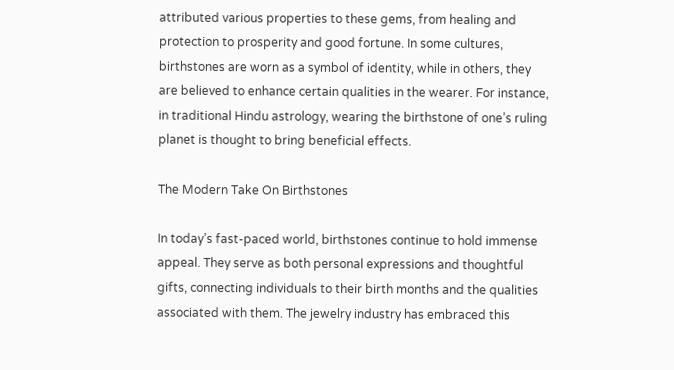attributed various properties to these gems, from healing and protection to prosperity and good fortune. In some cultures, birthstones are worn as a symbol of identity, while in others, they are believed to enhance certain qualities in the wearer. For instance, in traditional Hindu astrology, wearing the birthstone of one’s ruling planet is thought to bring beneficial effects.

The Modern Take On Birthstones

In today’s fast-paced world, birthstones continue to hold immense appeal. They serve as both personal expressions and thoughtful gifts, connecting individuals to their birth months and the qualities associated with them. The jewelry industry has embraced this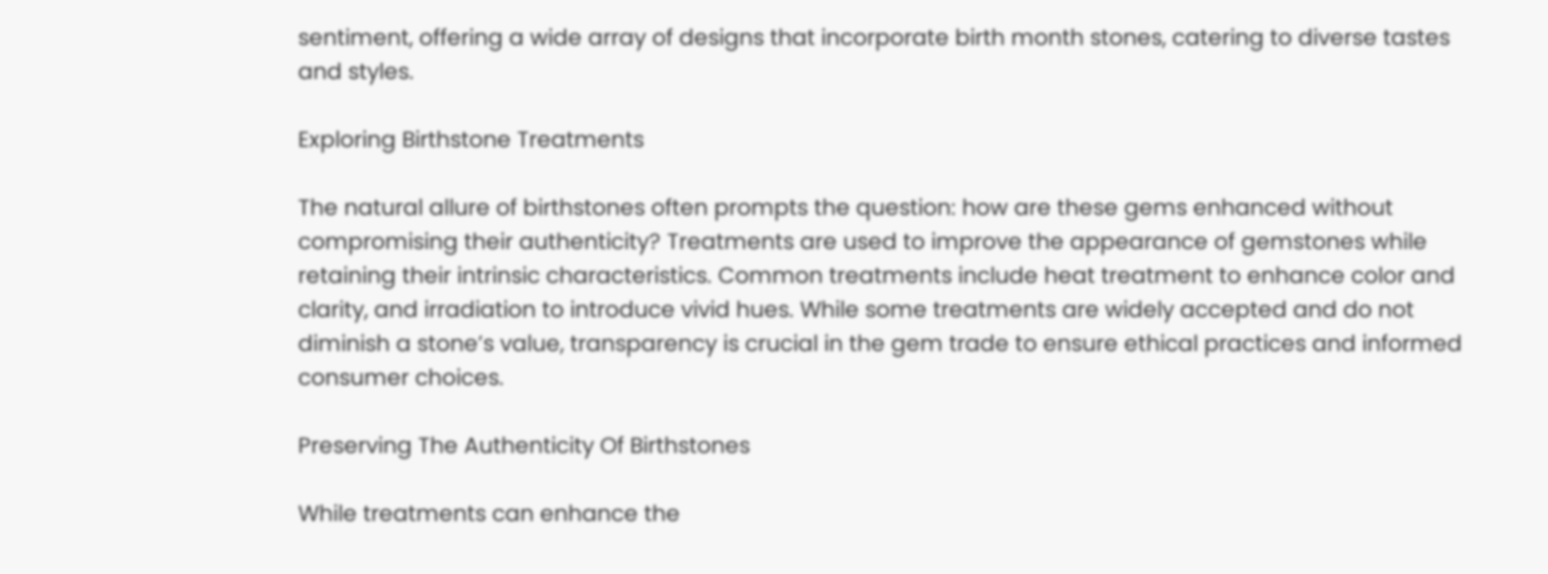sentiment, offering a wide array of designs that incorporate birth month stones, catering to diverse tastes and styles.

Exploring Birthstone Treatments

The natural allure of birthstones often prompts the question: how are these gems enhanced without compromising their authenticity? Treatments are used to improve the appearance of gemstones while retaining their intrinsic characteristics. Common treatments include heat treatment to enhance color and clarity, and irradiation to introduce vivid hues. While some treatments are widely accepted and do not diminish a stone’s value, transparency is crucial in the gem trade to ensure ethical practices and informed consumer choices.

Preserving The Authenticity Of Birthstones

While treatments can enhance the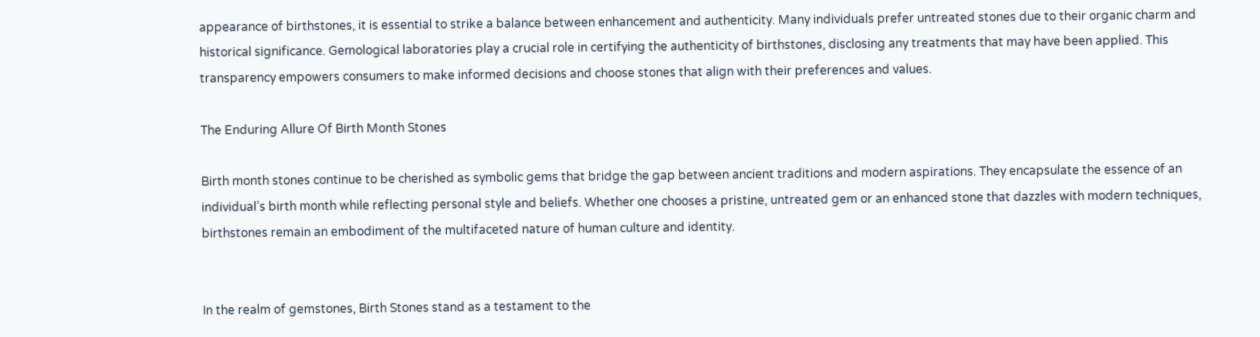appearance of birthstones, it is essential to strike a balance between enhancement and authenticity. Many individuals prefer untreated stones due to their organic charm and historical significance. Gemological laboratories play a crucial role in certifying the authenticity of birthstones, disclosing any treatments that may have been applied. This transparency empowers consumers to make informed decisions and choose stones that align with their preferences and values.

The Enduring Allure Of Birth Month Stones

Birth month stones continue to be cherished as symbolic gems that bridge the gap between ancient traditions and modern aspirations. They encapsulate the essence of an individual’s birth month while reflecting personal style and beliefs. Whether one chooses a pristine, untreated gem or an enhanced stone that dazzles with modern techniques, birthstones remain an embodiment of the multifaceted nature of human culture and identity.


In the realm of gemstones, Birth Stones stand as a testament to the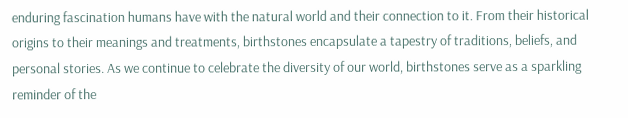enduring fascination humans have with the natural world and their connection to it. From their historical origins to their meanings and treatments, birthstones encapsulate a tapestry of traditions, beliefs, and personal stories. As we continue to celebrate the diversity of our world, birthstones serve as a sparkling reminder of the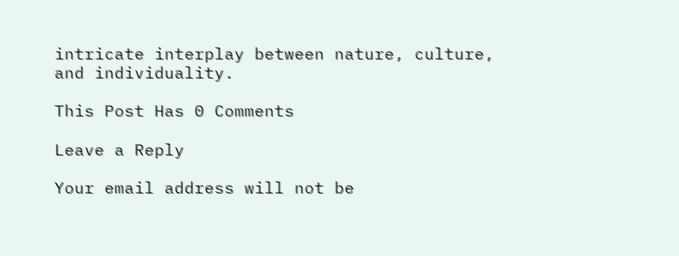intricate interplay between nature, culture, and individuality.

This Post Has 0 Comments

Leave a Reply

Your email address will not be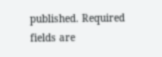published. Required fields are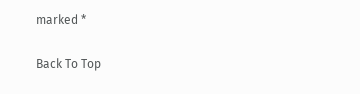marked *

Back To Top